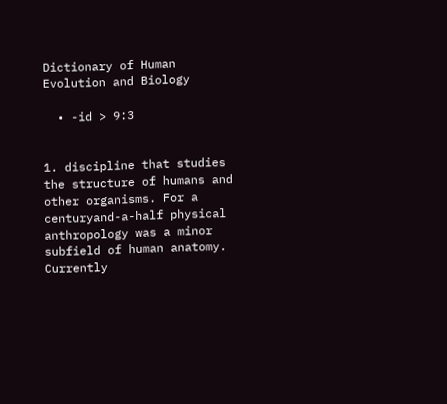Dictionary of Human Evolution and Biology

  • -id > 9:3


1. discipline that studies the structure of humans and other organisms. For a centuryand-a-half physical anthropology was a minor subfield of human anatomy. Currently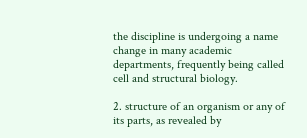the discipline is undergoing a name change in many academic departments, frequently being called cell and structural biology.

2. structure of an organism or any of its parts, as revealed by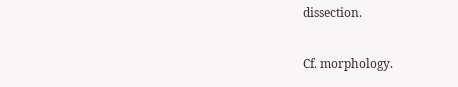dissection.

Cf. morphology.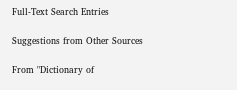Full-Text Search Entries

Suggestions from Other Sources

From "Dictionary of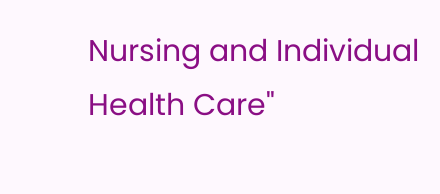Nursing and Individual Health Care"